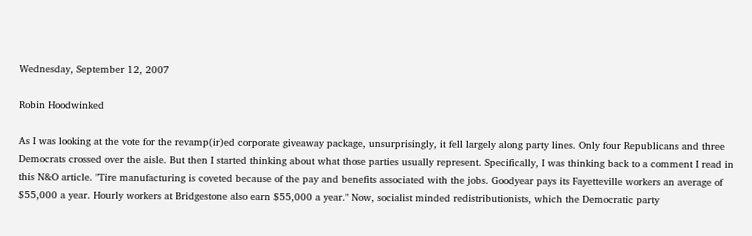Wednesday, September 12, 2007

Robin Hoodwinked

As I was looking at the vote for the revamp(ir)ed corporate giveaway package, unsurprisingly, it fell largely along party lines. Only four Republicans and three Democrats crossed over the aisle. But then I started thinking about what those parties usually represent. Specifically, I was thinking back to a comment I read in this N&O article. "Tire manufacturing is coveted because of the pay and benefits associated with the jobs. Goodyear pays its Fayetteville workers an average of $55,000 a year. Hourly workers at Bridgestone also earn $55,000 a year." Now, socialist minded redistributionists, which the Democratic party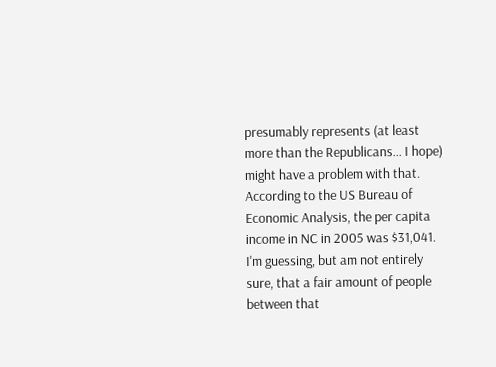presumably represents (at least more than the Republicans... I hope) might have a problem with that. According to the US Bureau of Economic Analysis, the per capita income in NC in 2005 was $31,041. I'm guessing, but am not entirely sure, that a fair amount of people between that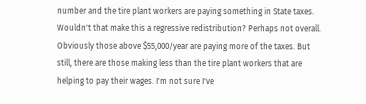number and the tire plant workers are paying something in State taxes. Wouldn't that make this a regressive redistribution? Perhaps not overall. Obviously those above $55,000/year are paying more of the taxes. But still, there are those making less than the tire plant workers that are helping to pay their wages. I'm not sure I've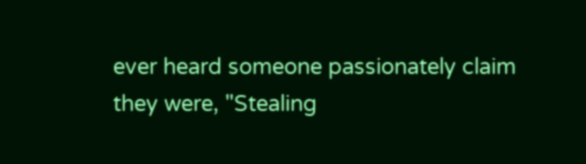ever heard someone passionately claim they were, "Stealing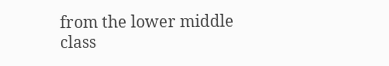from the lower middle class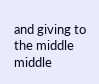and giving to the middle middle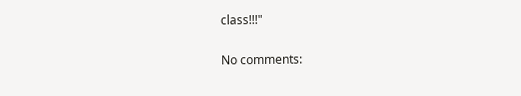class!!!"

No comments: